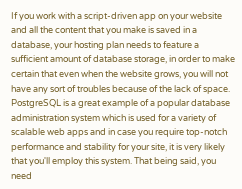If you work with a script-driven app on your website and all the content that you make is saved in a database, your hosting plan needs to feature a sufficient amount of database storage, in order to make certain that even when the website grows, you will not have any sort of troubles because of the lack of space. PostgreSQL is a great example of a popular database administration system which is used for a variety of scalable web apps and in case you require top-notch performance and stability for your site, it is very likely that you'll employ this system. That being said, you need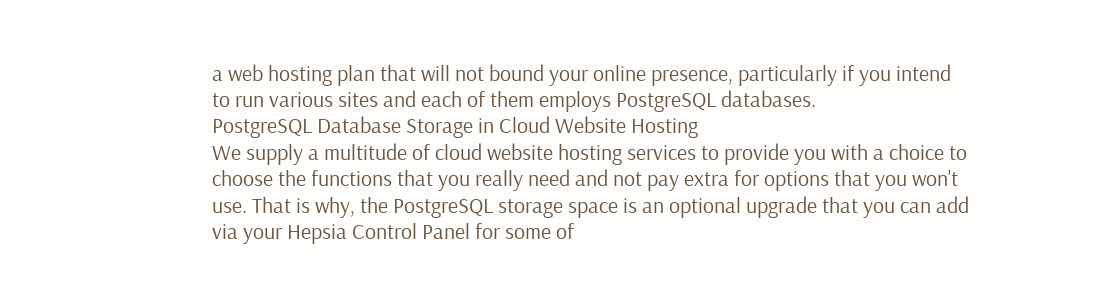a web hosting plan that will not bound your online presence, particularly if you intend to run various sites and each of them employs PostgreSQL databases.
PostgreSQL Database Storage in Cloud Website Hosting
We supply a multitude of cloud website hosting services to provide you with a choice to choose the functions that you really need and not pay extra for options that you won't use. That is why, the PostgreSQL storage space is an optional upgrade that you can add via your Hepsia Control Panel for some of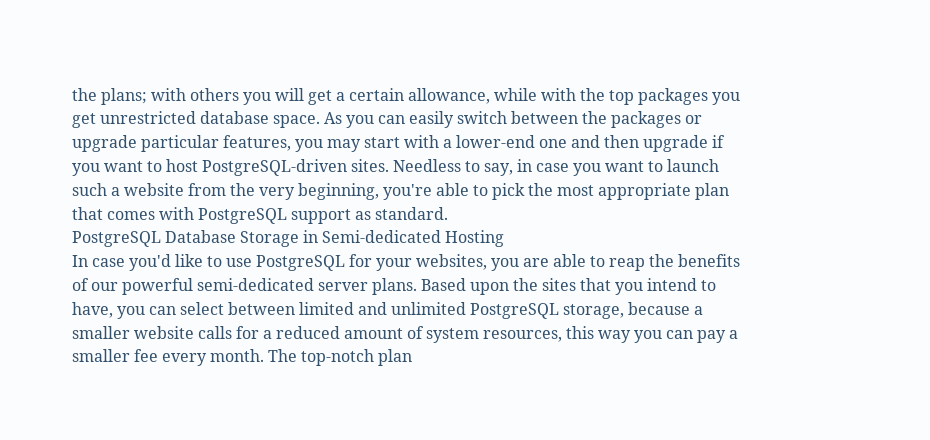the plans; with others you will get a certain allowance, while with the top packages you get unrestricted database space. As you can easily switch between the packages or upgrade particular features, you may start with a lower-end one and then upgrade if you want to host PostgreSQL-driven sites. Needless to say, in case you want to launch such a website from the very beginning, you're able to pick the most appropriate plan that comes with PostgreSQL support as standard.
PostgreSQL Database Storage in Semi-dedicated Hosting
In case you'd like to use PostgreSQL for your websites, you are able to reap the benefits of our powerful semi-dedicated server plans. Based upon the sites that you intend to have, you can select between limited and unlimited PostgreSQL storage, because a smaller website calls for a reduced amount of system resources, this way you can pay a smaller fee every month. The top-notch plan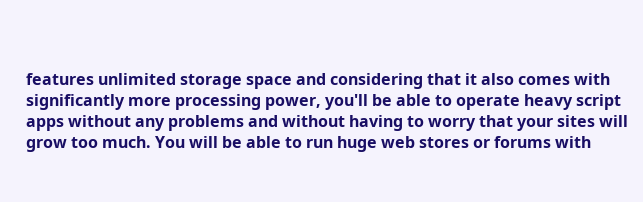features unlimited storage space and considering that it also comes with significantly more processing power, you'll be able to operate heavy script apps without any problems and without having to worry that your sites will grow too much. You will be able to run huge web stores or forums with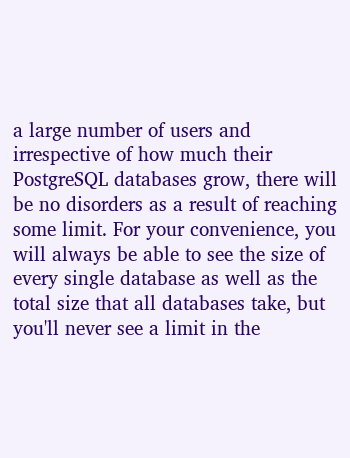a large number of users and irrespective of how much their PostgreSQL databases grow, there will be no disorders as a result of reaching some limit. For your convenience, you will always be able to see the size of every single database as well as the total size that all databases take, but you'll never see a limit in the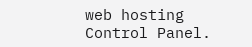web hosting Control Panel.